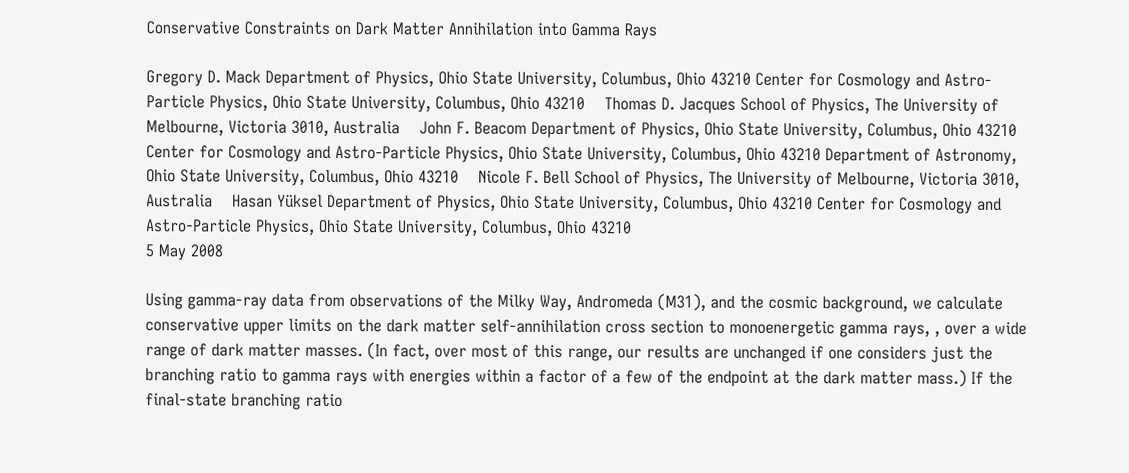Conservative Constraints on Dark Matter Annihilation into Gamma Rays

Gregory D. Mack Department of Physics, Ohio State University, Columbus, Ohio 43210 Center for Cosmology and Astro-Particle Physics, Ohio State University, Columbus, Ohio 43210    Thomas D. Jacques School of Physics, The University of Melbourne, Victoria 3010, Australia    John F. Beacom Department of Physics, Ohio State University, Columbus, Ohio 43210 Center for Cosmology and Astro-Particle Physics, Ohio State University, Columbus, Ohio 43210 Department of Astronomy, Ohio State University, Columbus, Ohio 43210    Nicole F. Bell School of Physics, The University of Melbourne, Victoria 3010, Australia    Hasan Yüksel Department of Physics, Ohio State University, Columbus, Ohio 43210 Center for Cosmology and Astro-Particle Physics, Ohio State University, Columbus, Ohio 43210
5 May 2008

Using gamma-ray data from observations of the Milky Way, Andromeda (M31), and the cosmic background, we calculate conservative upper limits on the dark matter self-annihilation cross section to monoenergetic gamma rays, , over a wide range of dark matter masses. (In fact, over most of this range, our results are unchanged if one considers just the branching ratio to gamma rays with energies within a factor of a few of the endpoint at the dark matter mass.) If the final-state branching ratio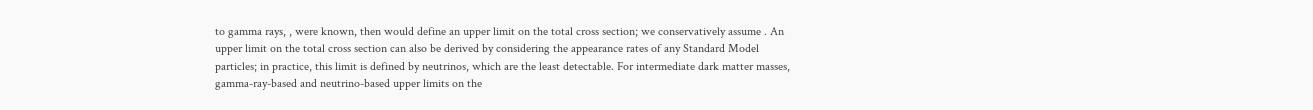to gamma rays, , were known, then would define an upper limit on the total cross section; we conservatively assume . An upper limit on the total cross section can also be derived by considering the appearance rates of any Standard Model particles; in practice, this limit is defined by neutrinos, which are the least detectable. For intermediate dark matter masses, gamma-ray-based and neutrino-based upper limits on the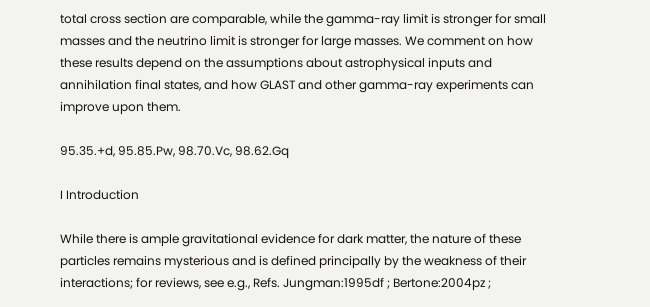total cross section are comparable, while the gamma-ray limit is stronger for small masses and the neutrino limit is stronger for large masses. We comment on how these results depend on the assumptions about astrophysical inputs and annihilation final states, and how GLAST and other gamma-ray experiments can improve upon them.

95.35.+d, 95.85.Pw, 98.70.Vc, 98.62.Gq

I Introduction

While there is ample gravitational evidence for dark matter, the nature of these particles remains mysterious and is defined principally by the weakness of their interactions; for reviews, see e.g., Refs. Jungman:1995df ; Bertone:2004pz ;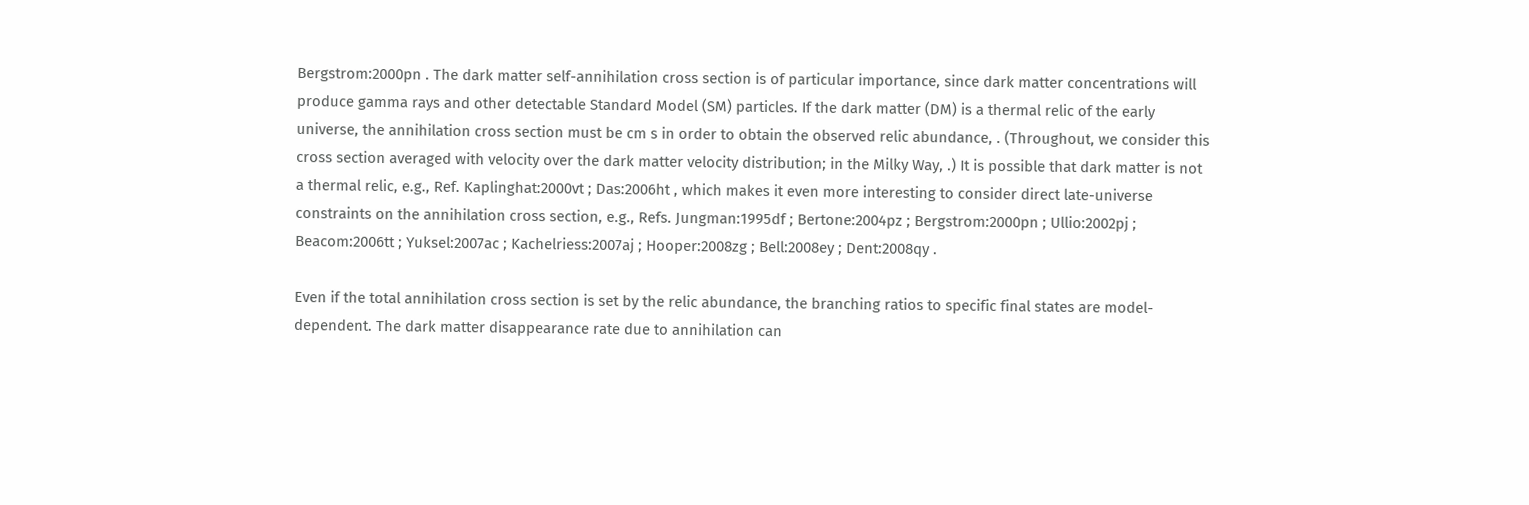Bergstrom:2000pn . The dark matter self-annihilation cross section is of particular importance, since dark matter concentrations will produce gamma rays and other detectable Standard Model (SM) particles. If the dark matter (DM) is a thermal relic of the early universe, the annihilation cross section must be cm s in order to obtain the observed relic abundance, . (Throughout, we consider this cross section averaged with velocity over the dark matter velocity distribution; in the Milky Way, .) It is possible that dark matter is not a thermal relic, e.g., Ref. Kaplinghat:2000vt ; Das:2006ht , which makes it even more interesting to consider direct late-universe constraints on the annihilation cross section, e.g., Refs. Jungman:1995df ; Bertone:2004pz ; Bergstrom:2000pn ; Ullio:2002pj ; Beacom:2006tt ; Yuksel:2007ac ; Kachelriess:2007aj ; Hooper:2008zg ; Bell:2008ey ; Dent:2008qy .

Even if the total annihilation cross section is set by the relic abundance, the branching ratios to specific final states are model-dependent. The dark matter disappearance rate due to annihilation can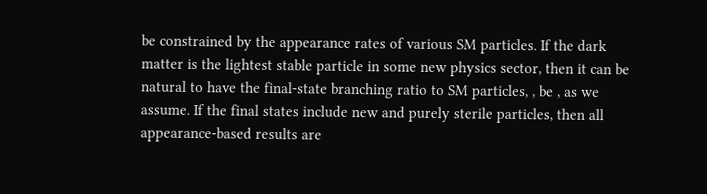be constrained by the appearance rates of various SM particles. If the dark matter is the lightest stable particle in some new physics sector, then it can be natural to have the final-state branching ratio to SM particles, , be , as we assume. If the final states include new and purely sterile particles, then all appearance-based results are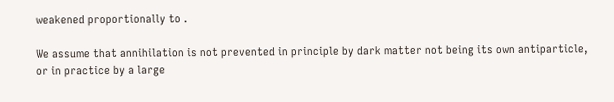weakened proportionally to .

We assume that annihilation is not prevented in principle by dark matter not being its own antiparticle, or in practice by a large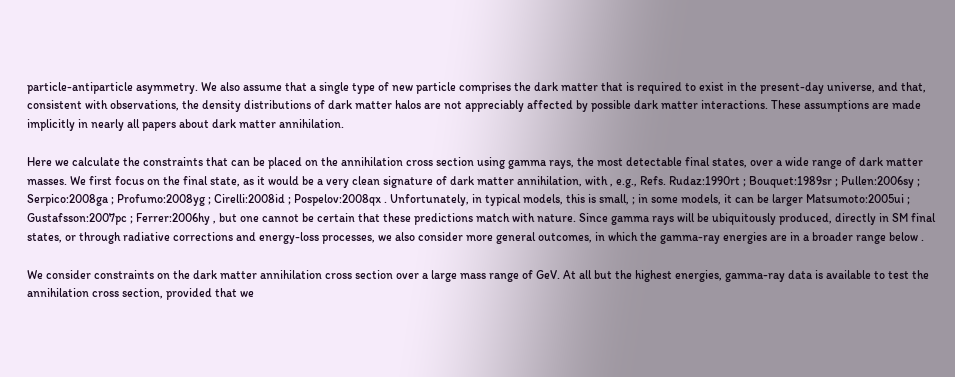particle-antiparticle asymmetry. We also assume that a single type of new particle comprises the dark matter that is required to exist in the present-day universe, and that, consistent with observations, the density distributions of dark matter halos are not appreciably affected by possible dark matter interactions. These assumptions are made implicitly in nearly all papers about dark matter annihilation.

Here we calculate the constraints that can be placed on the annihilation cross section using gamma rays, the most detectable final states, over a wide range of dark matter masses. We first focus on the final state, as it would be a very clean signature of dark matter annihilation, with , e.g., Refs. Rudaz:1990rt ; Bouquet:1989sr ; Pullen:2006sy ; Serpico:2008ga ; Profumo:2008yg ; Cirelli:2008id ; Pospelov:2008qx . Unfortunately, in typical models, this is small, ; in some models, it can be larger Matsumoto:2005ui ; Gustafsson:2007pc ; Ferrer:2006hy , but one cannot be certain that these predictions match with nature. Since gamma rays will be ubiquitously produced, directly in SM final states, or through radiative corrections and energy-loss processes, we also consider more general outcomes, in which the gamma-ray energies are in a broader range below .

We consider constraints on the dark matter annihilation cross section over a large mass range of GeV. At all but the highest energies, gamma-ray data is available to test the annihilation cross section, provided that we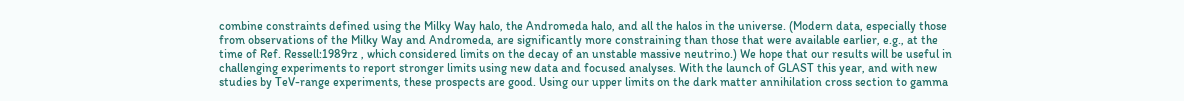combine constraints defined using the Milky Way halo, the Andromeda halo, and all the halos in the universe. (Modern data, especially those from observations of the Milky Way and Andromeda, are significantly more constraining than those that were available earlier, e.g., at the time of Ref. Ressell:1989rz , which considered limits on the decay of an unstable massive neutrino.) We hope that our results will be useful in challenging experiments to report stronger limits using new data and focused analyses. With the launch of GLAST this year, and with new studies by TeV-range experiments, these prospects are good. Using our upper limits on the dark matter annihilation cross section to gamma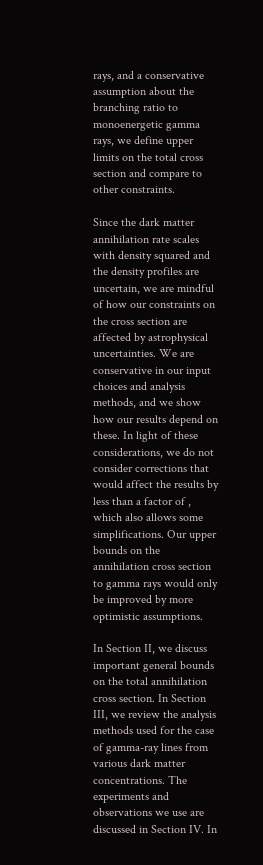rays, and a conservative assumption about the branching ratio to monoenergetic gamma rays, we define upper limits on the total cross section and compare to other constraints.

Since the dark matter annihilation rate scales with density squared and the density profiles are uncertain, we are mindful of how our constraints on the cross section are affected by astrophysical uncertainties. We are conservative in our input choices and analysis methods, and we show how our results depend on these. In light of these considerations, we do not consider corrections that would affect the results by less than a factor of , which also allows some simplifications. Our upper bounds on the annihilation cross section to gamma rays would only be improved by more optimistic assumptions.

In Section II, we discuss important general bounds on the total annihilation cross section. In Section III, we review the analysis methods used for the case of gamma-ray lines from various dark matter concentrations. The experiments and observations we use are discussed in Section IV. In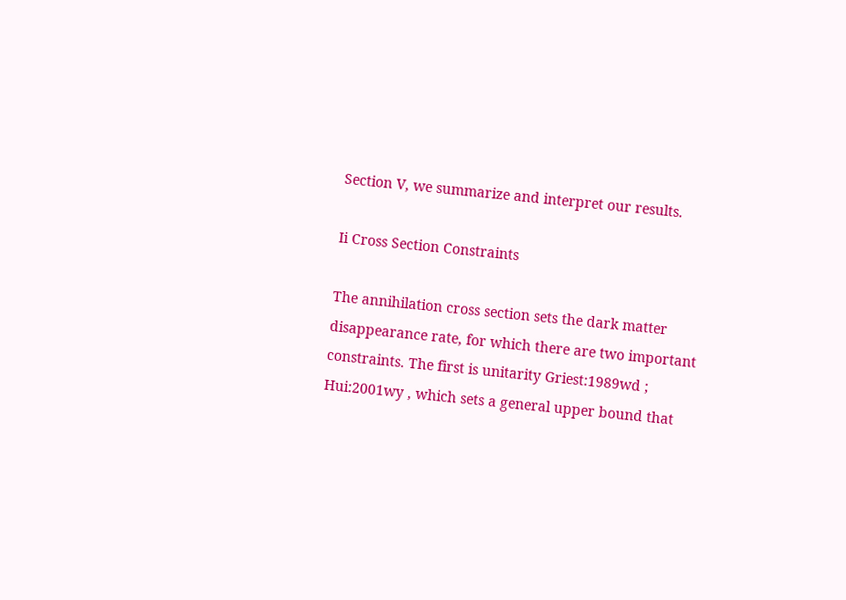Section V, we summarize and interpret our results.

Ii Cross Section Constraints

The annihilation cross section sets the dark matter disappearance rate, for which there are two important constraints. The first is unitarity Griest:1989wd ; Hui:2001wy , which sets a general upper bound that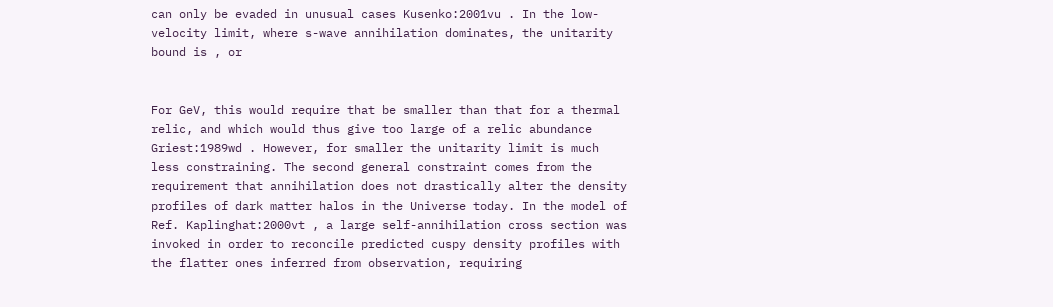can only be evaded in unusual cases Kusenko:2001vu . In the low-velocity limit, where s-wave annihilation dominates, the unitarity bound is , or


For GeV, this would require that be smaller than that for a thermal relic, and which would thus give too large of a relic abundance Griest:1989wd . However, for smaller the unitarity limit is much less constraining. The second general constraint comes from the requirement that annihilation does not drastically alter the density profiles of dark matter halos in the Universe today. In the model of Ref. Kaplinghat:2000vt , a large self-annihilation cross section was invoked in order to reconcile predicted cuspy density profiles with the flatter ones inferred from observation, requiring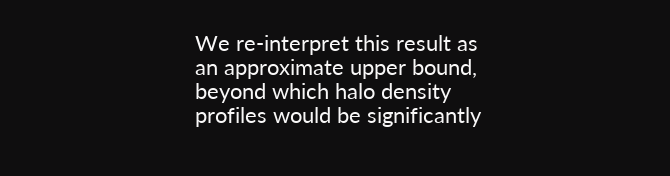We re-interpret this result as an approximate upper bound, beyond which halo density profiles would be significantly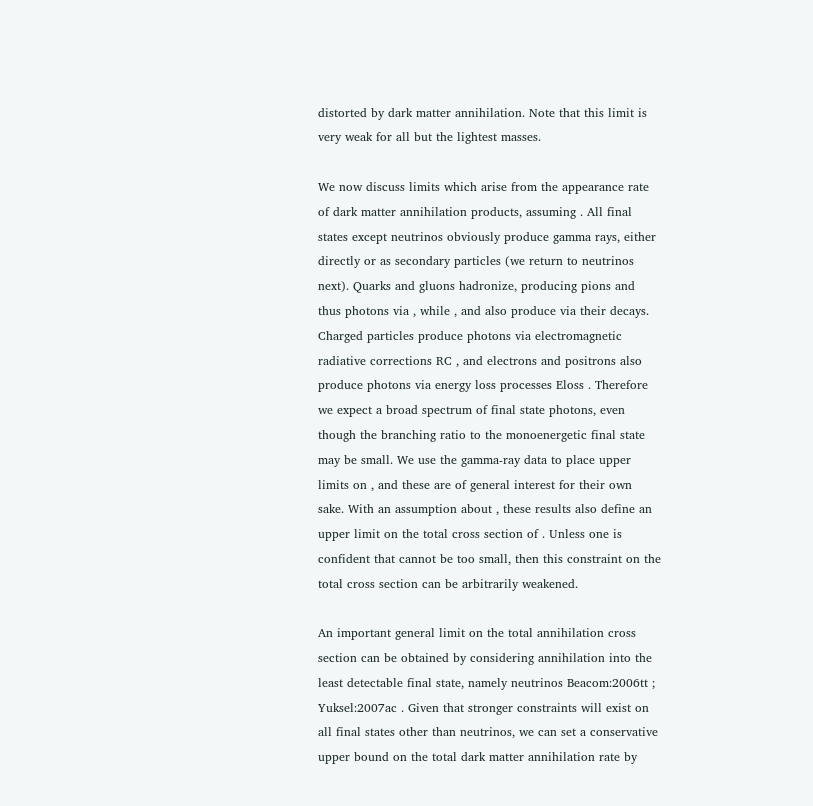distorted by dark matter annihilation. Note that this limit is very weak for all but the lightest masses.

We now discuss limits which arise from the appearance rate of dark matter annihilation products, assuming . All final states except neutrinos obviously produce gamma rays, either directly or as secondary particles (we return to neutrinos next). Quarks and gluons hadronize, producing pions and thus photons via , while , and also produce via their decays. Charged particles produce photons via electromagnetic radiative corrections RC , and electrons and positrons also produce photons via energy loss processes Eloss . Therefore we expect a broad spectrum of final state photons, even though the branching ratio to the monoenergetic final state may be small. We use the gamma-ray data to place upper limits on , and these are of general interest for their own sake. With an assumption about , these results also define an upper limit on the total cross section of . Unless one is confident that cannot be too small, then this constraint on the total cross section can be arbitrarily weakened.

An important general limit on the total annihilation cross section can be obtained by considering annihilation into the least detectable final state, namely neutrinos Beacom:2006tt ; Yuksel:2007ac . Given that stronger constraints will exist on all final states other than neutrinos, we can set a conservative upper bound on the total dark matter annihilation rate by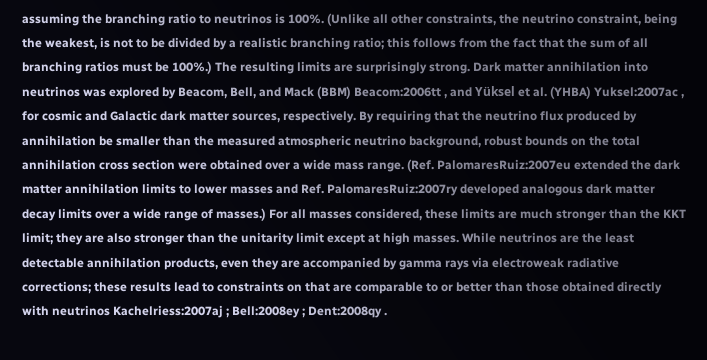assuming the branching ratio to neutrinos is 100%. (Unlike all other constraints, the neutrino constraint, being the weakest, is not to be divided by a realistic branching ratio; this follows from the fact that the sum of all branching ratios must be 100%.) The resulting limits are surprisingly strong. Dark matter annihilation into neutrinos was explored by Beacom, Bell, and Mack (BBM) Beacom:2006tt , and Yüksel et al. (YHBA) Yuksel:2007ac , for cosmic and Galactic dark matter sources, respectively. By requiring that the neutrino flux produced by annihilation be smaller than the measured atmospheric neutrino background, robust bounds on the total annihilation cross section were obtained over a wide mass range. (Ref. PalomaresRuiz:2007eu extended the dark matter annihilation limits to lower masses and Ref. PalomaresRuiz:2007ry developed analogous dark matter decay limits over a wide range of masses.) For all masses considered, these limits are much stronger than the KKT limit; they are also stronger than the unitarity limit except at high masses. While neutrinos are the least detectable annihilation products, even they are accompanied by gamma rays via electroweak radiative corrections; these results lead to constraints on that are comparable to or better than those obtained directly with neutrinos Kachelriess:2007aj ; Bell:2008ey ; Dent:2008qy .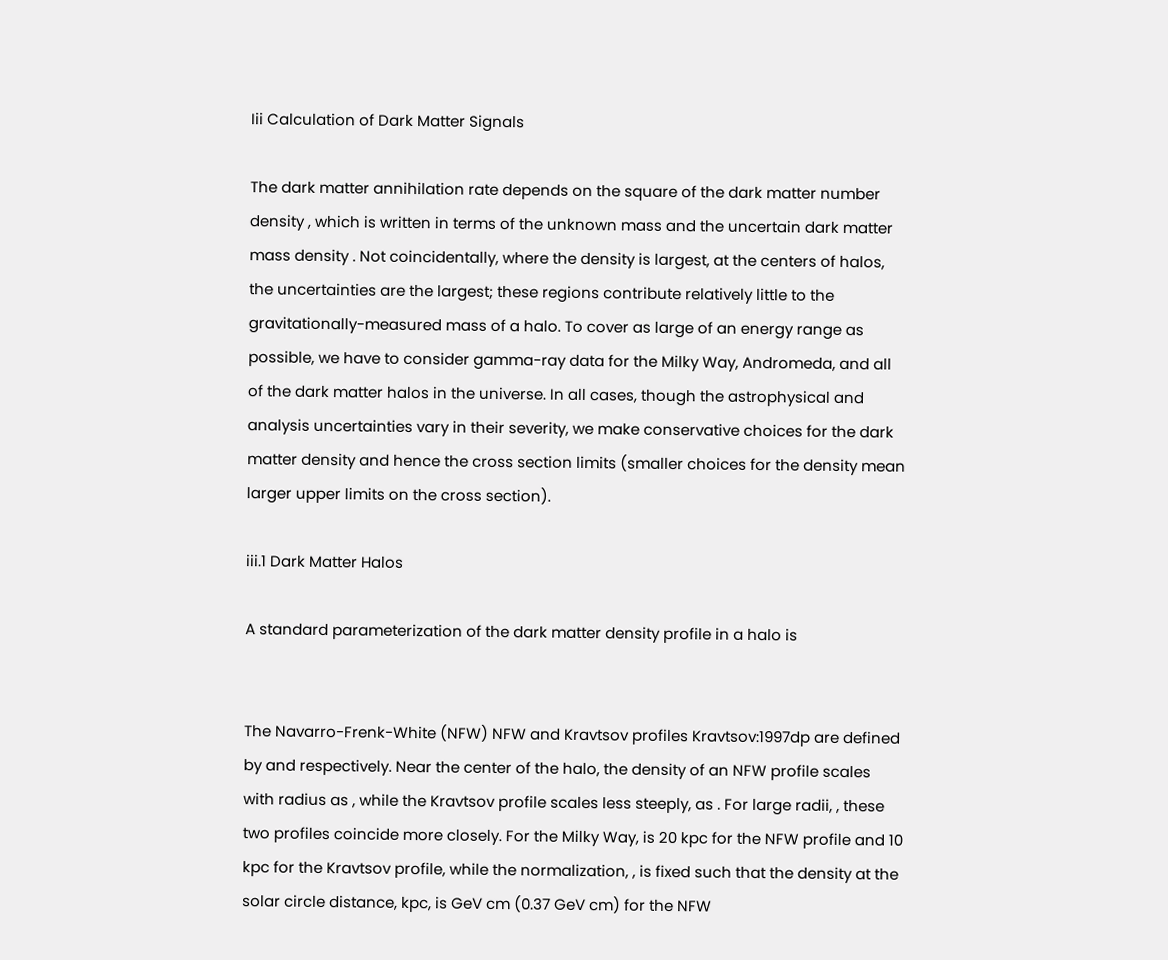Iii Calculation of Dark Matter Signals

The dark matter annihilation rate depends on the square of the dark matter number density , which is written in terms of the unknown mass and the uncertain dark matter mass density . Not coincidentally, where the density is largest, at the centers of halos, the uncertainties are the largest; these regions contribute relatively little to the gravitationally-measured mass of a halo. To cover as large of an energy range as possible, we have to consider gamma-ray data for the Milky Way, Andromeda, and all of the dark matter halos in the universe. In all cases, though the astrophysical and analysis uncertainties vary in their severity, we make conservative choices for the dark matter density and hence the cross section limits (smaller choices for the density mean larger upper limits on the cross section).

iii.1 Dark Matter Halos

A standard parameterization of the dark matter density profile in a halo is


The Navarro-Frenk-White (NFW) NFW and Kravtsov profiles Kravtsov:1997dp are defined by and respectively. Near the center of the halo, the density of an NFW profile scales with radius as , while the Kravtsov profile scales less steeply, as . For large radii, , these two profiles coincide more closely. For the Milky Way, is 20 kpc for the NFW profile and 10 kpc for the Kravtsov profile, while the normalization, , is fixed such that the density at the solar circle distance, kpc, is GeV cm (0.37 GeV cm) for the NFW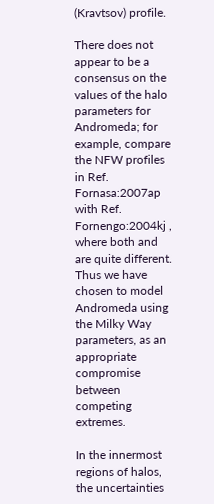(Kravtsov) profile.

There does not appear to be a consensus on the values of the halo parameters for Andromeda; for example, compare the NFW profiles in Ref. Fornasa:2007ap with Ref. Fornengo:2004kj , where both and are quite different. Thus we have chosen to model Andromeda using the Milky Way parameters, as an appropriate compromise between competing extremes.

In the innermost regions of halos, the uncertainties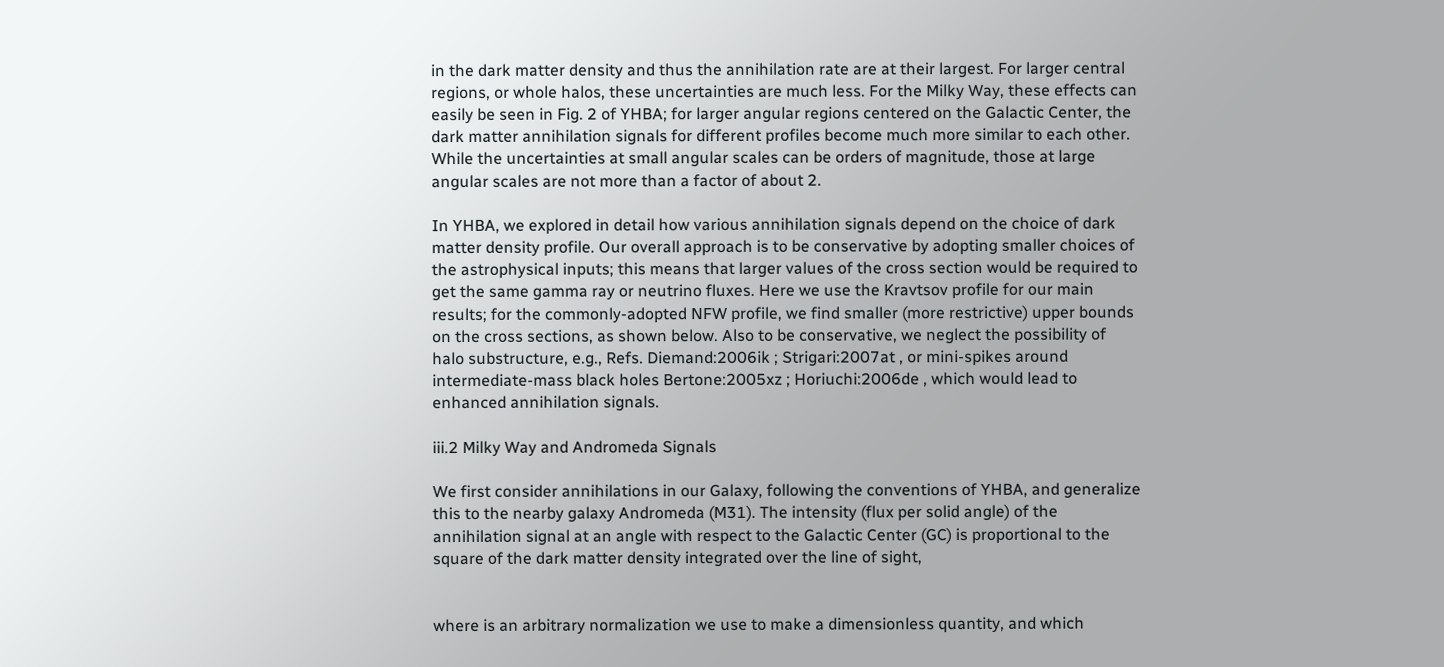in the dark matter density and thus the annihilation rate are at their largest. For larger central regions, or whole halos, these uncertainties are much less. For the Milky Way, these effects can easily be seen in Fig. 2 of YHBA; for larger angular regions centered on the Galactic Center, the dark matter annihilation signals for different profiles become much more similar to each other. While the uncertainties at small angular scales can be orders of magnitude, those at large angular scales are not more than a factor of about 2.

In YHBA, we explored in detail how various annihilation signals depend on the choice of dark matter density profile. Our overall approach is to be conservative by adopting smaller choices of the astrophysical inputs; this means that larger values of the cross section would be required to get the same gamma ray or neutrino fluxes. Here we use the Kravtsov profile for our main results; for the commonly-adopted NFW profile, we find smaller (more restrictive) upper bounds on the cross sections, as shown below. Also to be conservative, we neglect the possibility of halo substructure, e.g., Refs. Diemand:2006ik ; Strigari:2007at , or mini-spikes around intermediate-mass black holes Bertone:2005xz ; Horiuchi:2006de , which would lead to enhanced annihilation signals.

iii.2 Milky Way and Andromeda Signals

We first consider annihilations in our Galaxy, following the conventions of YHBA, and generalize this to the nearby galaxy Andromeda (M31). The intensity (flux per solid angle) of the annihilation signal at an angle with respect to the Galactic Center (GC) is proportional to the square of the dark matter density integrated over the line of sight,


where is an arbitrary normalization we use to make a dimensionless quantity, and which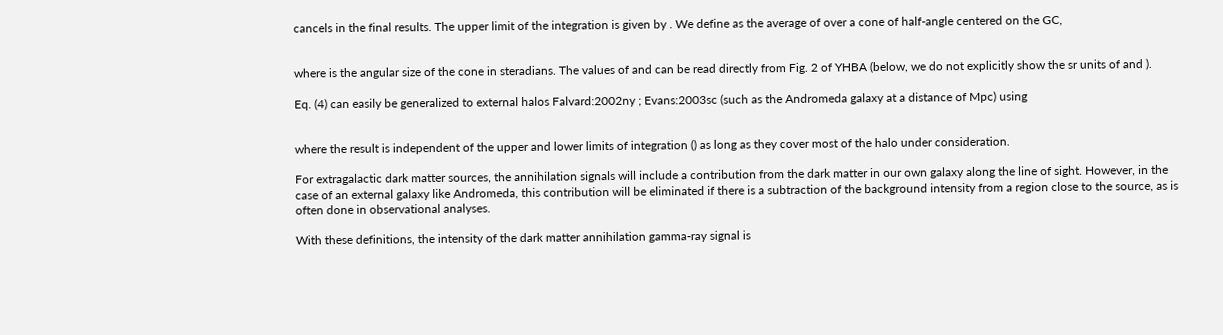cancels in the final results. The upper limit of the integration is given by . We define as the average of over a cone of half-angle centered on the GC,


where is the angular size of the cone in steradians. The values of and can be read directly from Fig. 2 of YHBA (below, we do not explicitly show the sr units of and ).

Eq. (4) can easily be generalized to external halos Falvard:2002ny ; Evans:2003sc (such as the Andromeda galaxy at a distance of Mpc) using


where the result is independent of the upper and lower limits of integration () as long as they cover most of the halo under consideration.

For extragalactic dark matter sources, the annihilation signals will include a contribution from the dark matter in our own galaxy along the line of sight. However, in the case of an external galaxy like Andromeda, this contribution will be eliminated if there is a subtraction of the background intensity from a region close to the source, as is often done in observational analyses.

With these definitions, the intensity of the dark matter annihilation gamma-ray signal is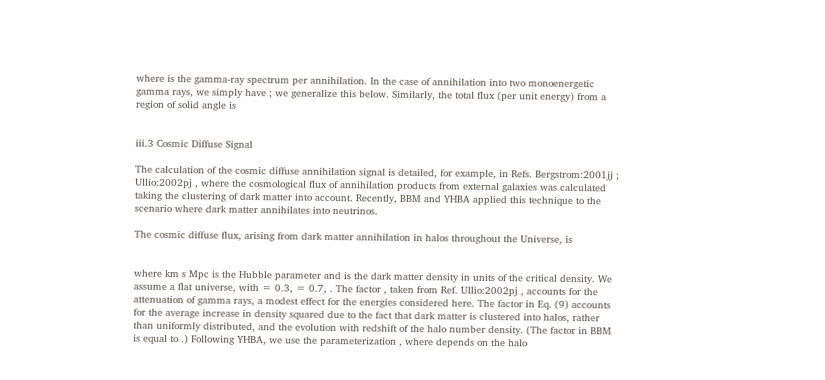where is the gamma-ray spectrum per annihilation. In the case of annihilation into two monoenergetic gamma rays, we simply have ; we generalize this below. Similarly, the total flux (per unit energy) from a region of solid angle is


iii.3 Cosmic Diffuse Signal

The calculation of the cosmic diffuse annihilation signal is detailed, for example, in Refs. Bergstrom:2001jj ; Ullio:2002pj , where the cosmological flux of annihilation products from external galaxies was calculated taking the clustering of dark matter into account. Recently, BBM and YHBA applied this technique to the scenario where dark matter annihilates into neutrinos.

The cosmic diffuse flux, arising from dark matter annihilation in halos throughout the Universe, is


where km s Mpc is the Hubble parameter and is the dark matter density in units of the critical density. We assume a flat universe, with = 0.3, = 0.7, . The factor , taken from Ref. Ullio:2002pj , accounts for the attenuation of gamma rays, a modest effect for the energies considered here. The factor in Eq. (9) accounts for the average increase in density squared due to the fact that dark matter is clustered into halos, rather than uniformly distributed, and the evolution with redshift of the halo number density. (The factor in BBM is equal to .) Following YHBA, we use the parameterization , where depends on the halo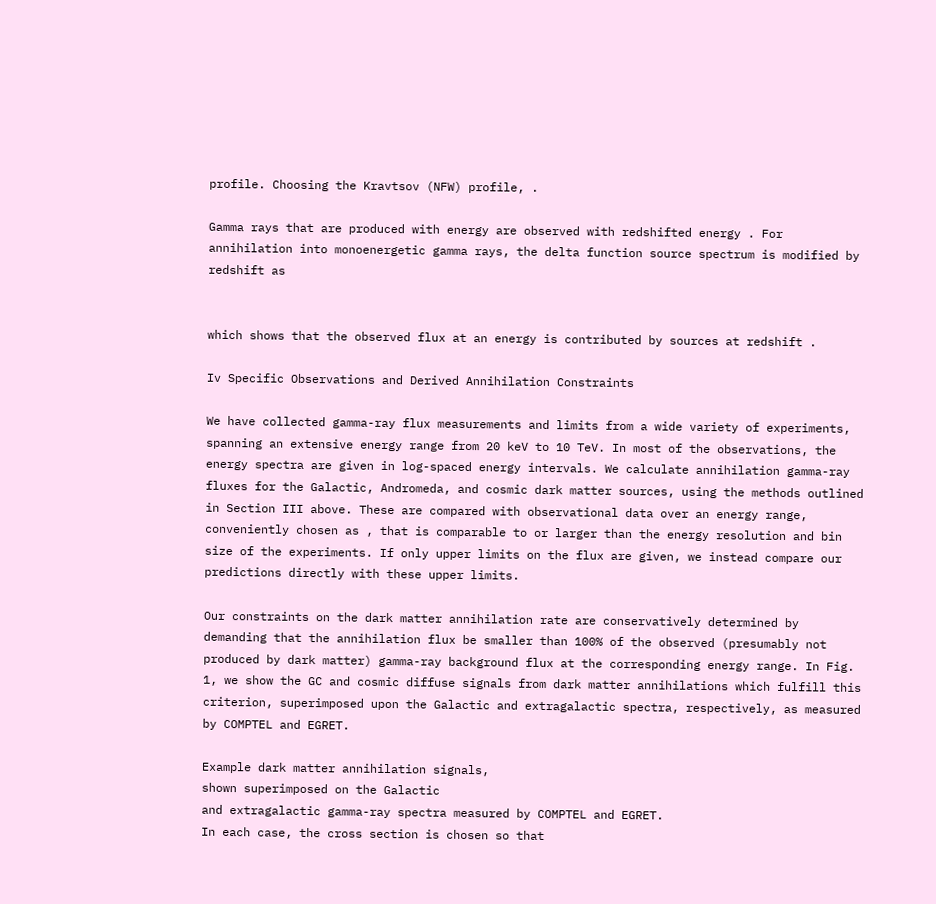profile. Choosing the Kravtsov (NFW) profile, .

Gamma rays that are produced with energy are observed with redshifted energy . For annihilation into monoenergetic gamma rays, the delta function source spectrum is modified by redshift as


which shows that the observed flux at an energy is contributed by sources at redshift .

Iv Specific Observations and Derived Annihilation Constraints

We have collected gamma-ray flux measurements and limits from a wide variety of experiments, spanning an extensive energy range from 20 keV to 10 TeV. In most of the observations, the energy spectra are given in log-spaced energy intervals. We calculate annihilation gamma-ray fluxes for the Galactic, Andromeda, and cosmic dark matter sources, using the methods outlined in Section III above. These are compared with observational data over an energy range, conveniently chosen as , that is comparable to or larger than the energy resolution and bin size of the experiments. If only upper limits on the flux are given, we instead compare our predictions directly with these upper limits.

Our constraints on the dark matter annihilation rate are conservatively determined by demanding that the annihilation flux be smaller than 100% of the observed (presumably not produced by dark matter) gamma-ray background flux at the corresponding energy range. In Fig. 1, we show the GC and cosmic diffuse signals from dark matter annihilations which fulfill this criterion, superimposed upon the Galactic and extragalactic spectra, respectively, as measured by COMPTEL and EGRET.

Example dark matter annihilation signals,
shown superimposed on the Galactic
and extragalactic gamma-ray spectra measured by COMPTEL and EGRET.
In each case, the cross section is chosen so that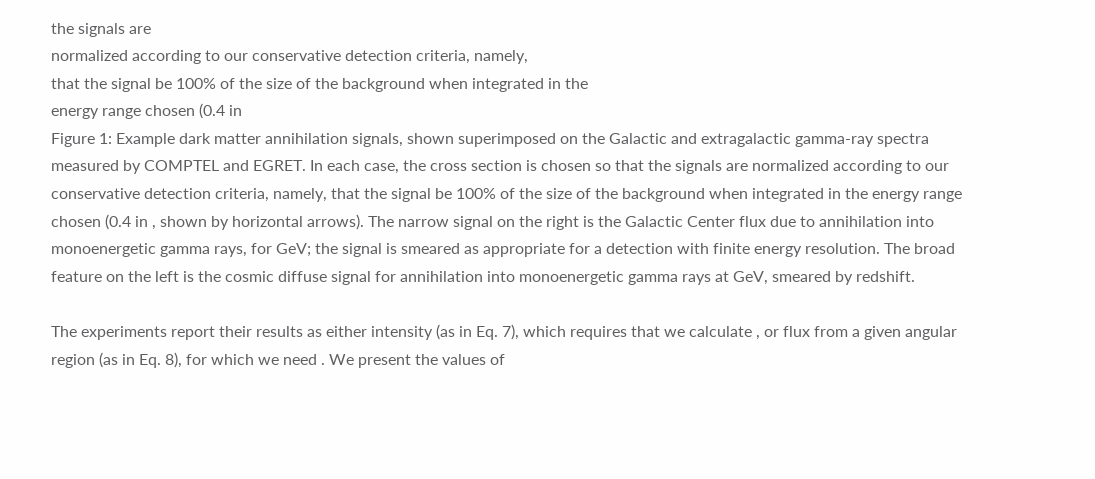the signals are
normalized according to our conservative detection criteria, namely,
that the signal be 100% of the size of the background when integrated in the
energy range chosen (0.4 in
Figure 1: Example dark matter annihilation signals, shown superimposed on the Galactic and extragalactic gamma-ray spectra measured by COMPTEL and EGRET. In each case, the cross section is chosen so that the signals are normalized according to our conservative detection criteria, namely, that the signal be 100% of the size of the background when integrated in the energy range chosen (0.4 in , shown by horizontal arrows). The narrow signal on the right is the Galactic Center flux due to annihilation into monoenergetic gamma rays, for GeV; the signal is smeared as appropriate for a detection with finite energy resolution. The broad feature on the left is the cosmic diffuse signal for annihilation into monoenergetic gamma rays at GeV, smeared by redshift.

The experiments report their results as either intensity (as in Eq. 7), which requires that we calculate , or flux from a given angular region (as in Eq. 8), for which we need . We present the values of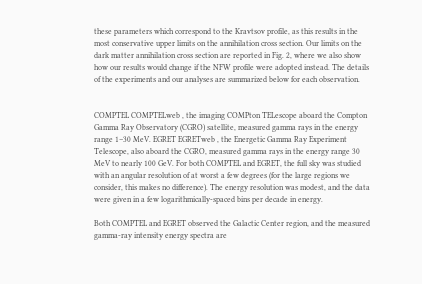these parameters which correspond to the Kravtsov profile, as this results in the most conservative upper limits on the annihilation cross section. Our limits on the dark matter annihilation cross section are reported in Fig. 2, where we also show how our results would change if the NFW profile were adopted instead. The details of the experiments and our analyses are summarized below for each observation.


COMPTEL COMPTELweb , the imaging COMPton TELescope aboard the Compton Gamma Ray Observatory (CGRO) satellite, measured gamma rays in the energy range 1–30 MeV. EGRET EGRETweb , the Energetic Gamma Ray Experiment Telescope, also aboard the CGRO, measured gamma rays in the energy range 30 MeV to nearly 100 GeV. For both COMPTEL and EGRET, the full sky was studied with an angular resolution of at worst a few degrees (for the large regions we consider, this makes no difference). The energy resolution was modest, and the data were given in a few logarithmically-spaced bins per decade in energy.

Both COMPTEL and EGRET observed the Galactic Center region, and the measured gamma-ray intensity energy spectra are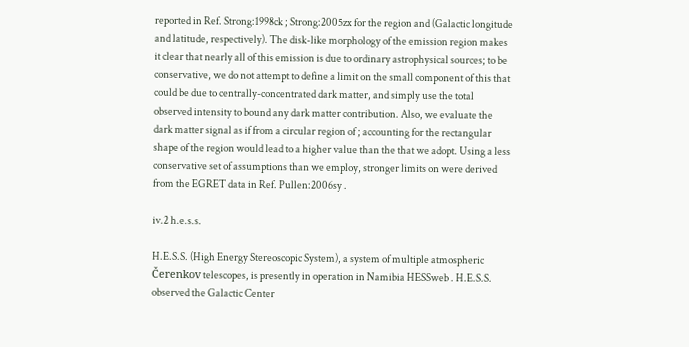reported in Ref. Strong:1998ck ; Strong:2005zx for the region and (Galactic longitude and latitude, respectively). The disk-like morphology of the emission region makes it clear that nearly all of this emission is due to ordinary astrophysical sources; to be conservative, we do not attempt to define a limit on the small component of this that could be due to centrally-concentrated dark matter, and simply use the total observed intensity to bound any dark matter contribution. Also, we evaluate the dark matter signal as if from a circular region of ; accounting for the rectangular shape of the region would lead to a higher value than the that we adopt. Using a less conservative set of assumptions than we employ, stronger limits on were derived from the EGRET data in Ref. Pullen:2006sy .

iv.2 h.e.s.s.

H.E.S.S. (High Energy Stereoscopic System), a system of multiple atmospheric Čerenkov telescopes, is presently in operation in Namibia HESSweb . H.E.S.S. observed the Galactic Center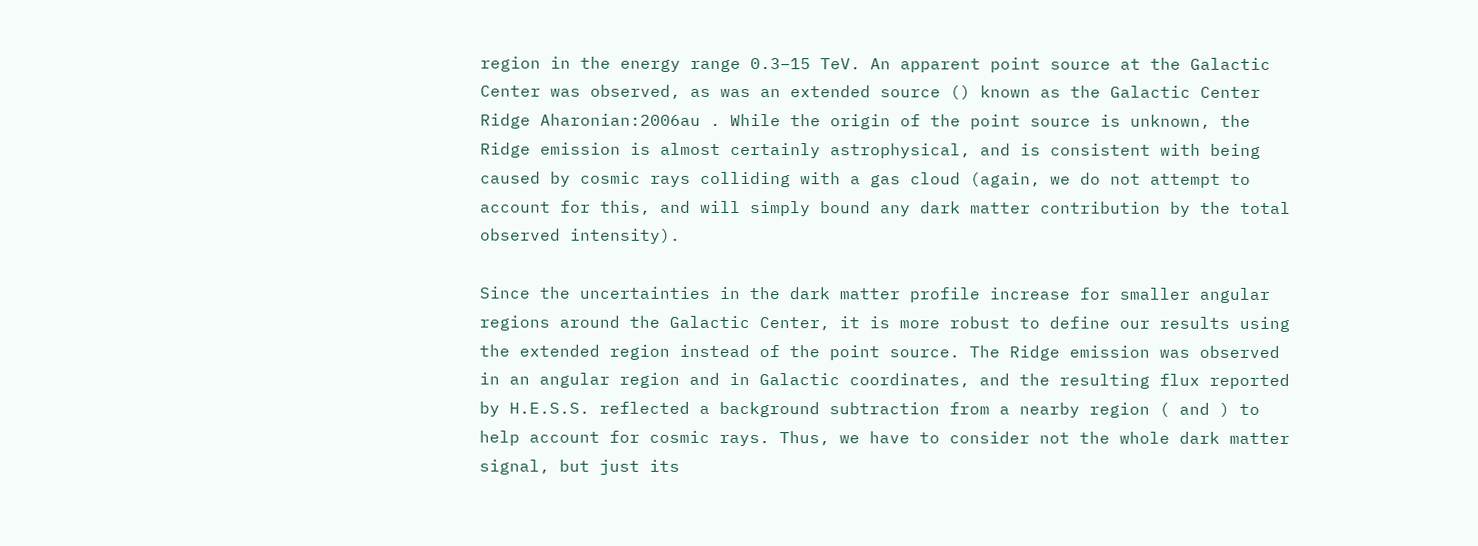region in the energy range 0.3–15 TeV. An apparent point source at the Galactic Center was observed, as was an extended source () known as the Galactic Center Ridge Aharonian:2006au . While the origin of the point source is unknown, the Ridge emission is almost certainly astrophysical, and is consistent with being caused by cosmic rays colliding with a gas cloud (again, we do not attempt to account for this, and will simply bound any dark matter contribution by the total observed intensity).

Since the uncertainties in the dark matter profile increase for smaller angular regions around the Galactic Center, it is more robust to define our results using the extended region instead of the point source. The Ridge emission was observed in an angular region and in Galactic coordinates, and the resulting flux reported by H.E.S.S. reflected a background subtraction from a nearby region ( and ) to help account for cosmic rays. Thus, we have to consider not the whole dark matter signal, but just its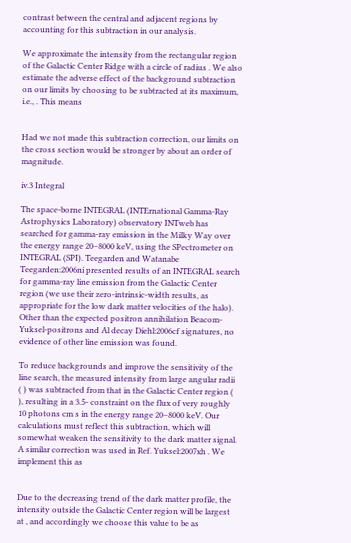contrast between the central and adjacent regions by accounting for this subtraction in our analysis.

We approximate the intensity from the rectangular region of the Galactic Center Ridge with a circle of radius . We also estimate the adverse effect of the background subtraction on our limits by choosing to be subtracted at its maximum, i.e., . This means


Had we not made this subtraction correction, our limits on the cross section would be stronger by about an order of magnitude.

iv.3 Integral

The space-borne INTEGRAL (INTErnational Gamma-Ray Astrophysics Laboratory) observatory INTweb has searched for gamma-ray emission in the Milky Way over the energy range 20–8000 keV, using the SPectrometer on INTEGRAL (SPI). Teegarden and Watanabe Teegarden:2006ni presented results of an INTEGRAL search for gamma-ray line emission from the Galactic Center region (we use their zero-intrinsic-width results, as appropriate for the low dark matter velocities of the halo). Other than the expected positron annihilation Beacom-Yuksel-positrons and Al decay Diehl:2006cf signatures, no evidence of other line emission was found.

To reduce backgrounds and improve the sensitivity of the line search, the measured intensity from large angular radii ( ) was subtracted from that in the Galactic Center region ( ), resulting in a 3.5- constraint on the flux of very roughly 10 photons cm s in the energy range 20–8000 keV. Our calculations must reflect this subtraction, which will somewhat weaken the sensitivity to the dark matter signal. A similar correction was used in Ref. Yuksel:2007xh . We implement this as


Due to the decreasing trend of the dark matter profile, the intensity outside the Galactic Center region will be largest at , and accordingly we choose this value to be as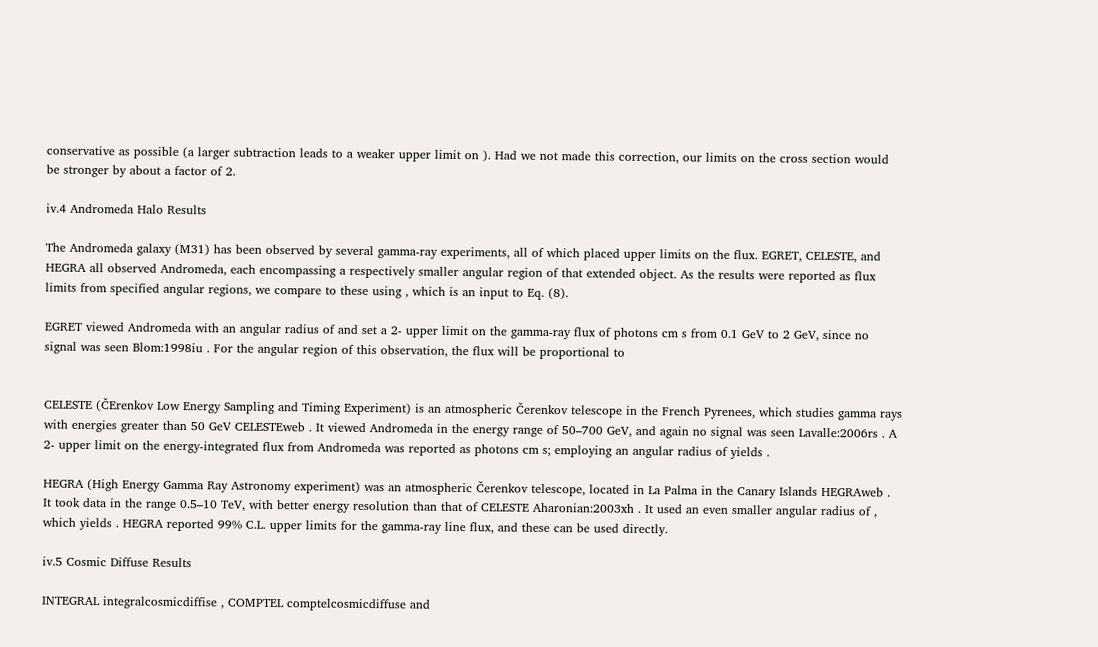conservative as possible (a larger subtraction leads to a weaker upper limit on ). Had we not made this correction, our limits on the cross section would be stronger by about a factor of 2.

iv.4 Andromeda Halo Results

The Andromeda galaxy (M31) has been observed by several gamma-ray experiments, all of which placed upper limits on the flux. EGRET, CELESTE, and HEGRA all observed Andromeda, each encompassing a respectively smaller angular region of that extended object. As the results were reported as flux limits from specified angular regions, we compare to these using , which is an input to Eq. (8).

EGRET viewed Andromeda with an angular radius of and set a 2- upper limit on the gamma-ray flux of photons cm s from 0.1 GeV to 2 GeV, since no signal was seen Blom:1998iu . For the angular region of this observation, the flux will be proportional to


CELESTE (ČErenkov Low Energy Sampling and Timing Experiment) is an atmospheric Čerenkov telescope in the French Pyrenees, which studies gamma rays with energies greater than 50 GeV CELESTEweb . It viewed Andromeda in the energy range of 50–700 GeV, and again no signal was seen Lavalle:2006rs . A 2- upper limit on the energy-integrated flux from Andromeda was reported as photons cm s; employing an angular radius of yields .

HEGRA (High Energy Gamma Ray Astronomy experiment) was an atmospheric Čerenkov telescope, located in La Palma in the Canary Islands HEGRAweb . It took data in the range 0.5–10 TeV, with better energy resolution than that of CELESTE Aharonian:2003xh . It used an even smaller angular radius of , which yields . HEGRA reported 99% C.L. upper limits for the gamma-ray line flux, and these can be used directly.

iv.5 Cosmic Diffuse Results

INTEGRAL integralcosmicdiffise , COMPTEL comptelcosmicdiffuse and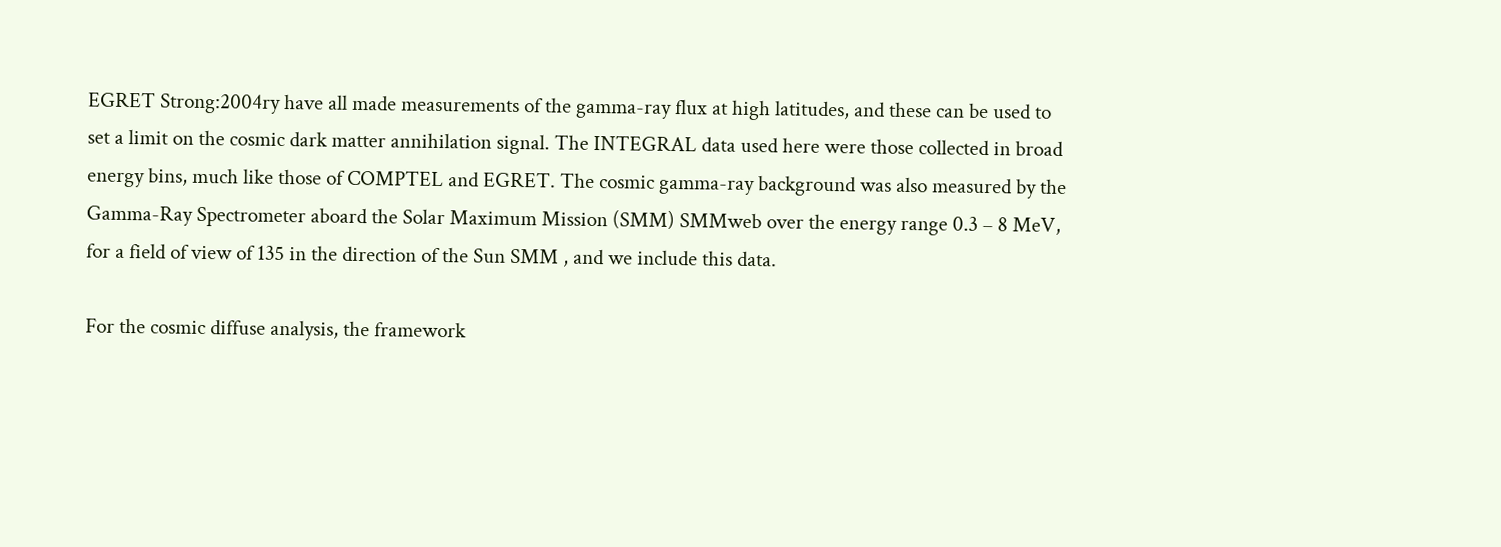EGRET Strong:2004ry have all made measurements of the gamma-ray flux at high latitudes, and these can be used to set a limit on the cosmic dark matter annihilation signal. The INTEGRAL data used here were those collected in broad energy bins, much like those of COMPTEL and EGRET. The cosmic gamma-ray background was also measured by the Gamma-Ray Spectrometer aboard the Solar Maximum Mission (SMM) SMMweb over the energy range 0.3 – 8 MeV, for a field of view of 135 in the direction of the Sun SMM , and we include this data.

For the cosmic diffuse analysis, the framework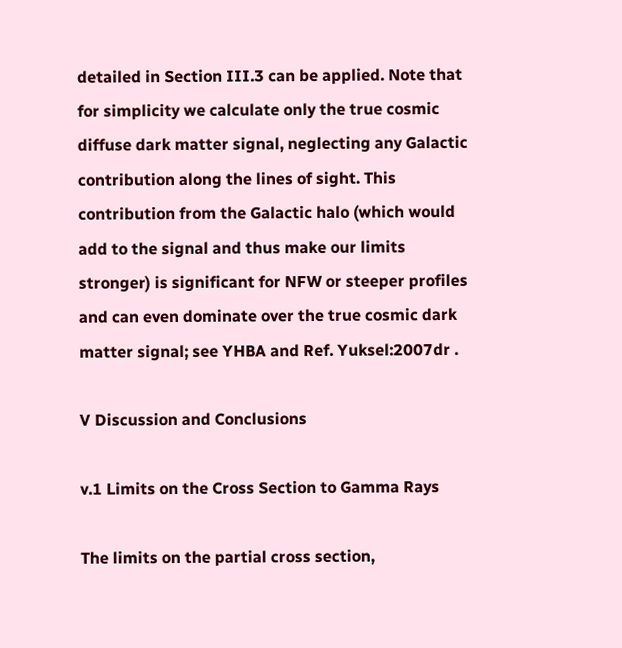detailed in Section III.3 can be applied. Note that for simplicity we calculate only the true cosmic diffuse dark matter signal, neglecting any Galactic contribution along the lines of sight. This contribution from the Galactic halo (which would add to the signal and thus make our limits stronger) is significant for NFW or steeper profiles and can even dominate over the true cosmic dark matter signal; see YHBA and Ref. Yuksel:2007dr .

V Discussion and Conclusions

v.1 Limits on the Cross Section to Gamma Rays

The limits on the partial cross section,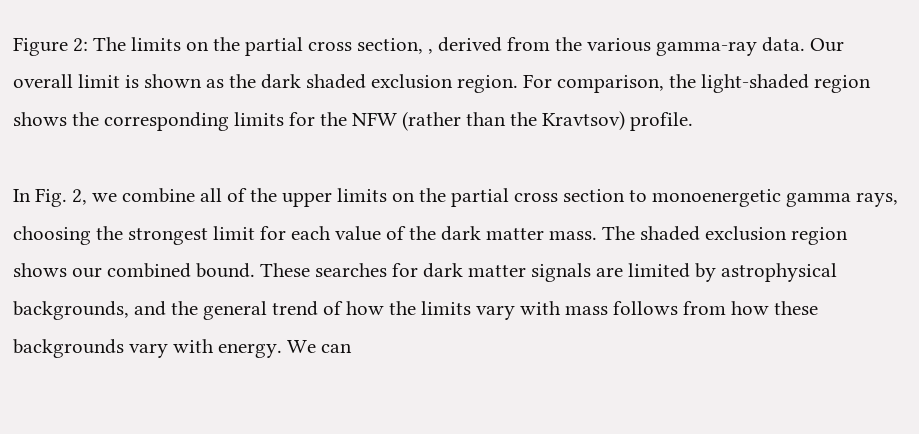Figure 2: The limits on the partial cross section, , derived from the various gamma-ray data. Our overall limit is shown as the dark shaded exclusion region. For comparison, the light-shaded region shows the corresponding limits for the NFW (rather than the Kravtsov) profile.

In Fig. 2, we combine all of the upper limits on the partial cross section to monoenergetic gamma rays, choosing the strongest limit for each value of the dark matter mass. The shaded exclusion region shows our combined bound. These searches for dark matter signals are limited by astrophysical backgrounds, and the general trend of how the limits vary with mass follows from how these backgrounds vary with energy. We can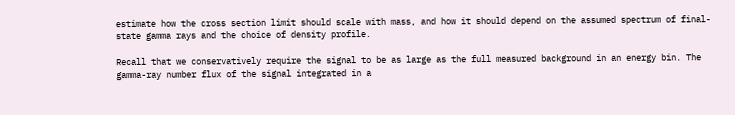estimate how the cross section limit should scale with mass, and how it should depend on the assumed spectrum of final-state gamma rays and the choice of density profile.

Recall that we conservatively require the signal to be as large as the full measured background in an energy bin. The gamma-ray number flux of the signal integrated in a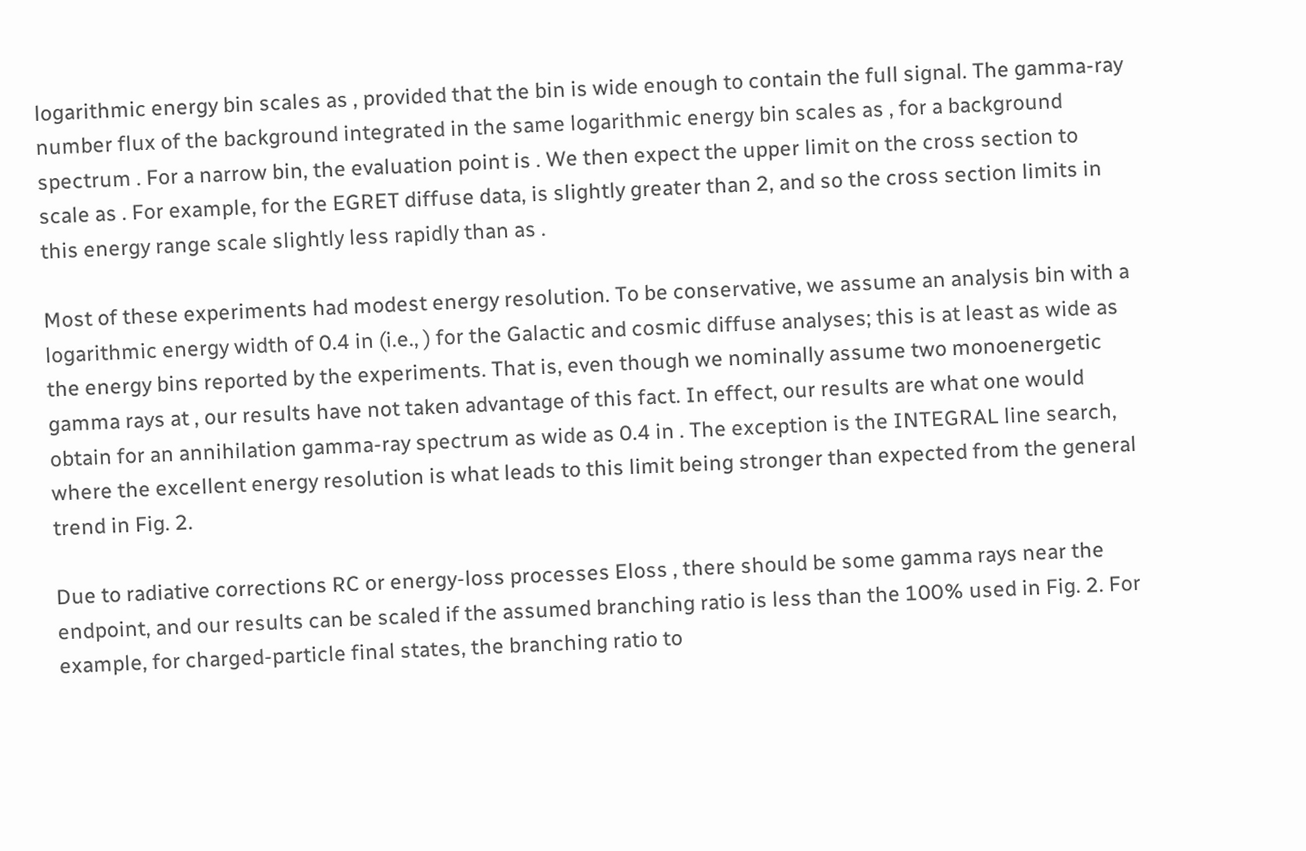logarithmic energy bin scales as , provided that the bin is wide enough to contain the full signal. The gamma-ray number flux of the background integrated in the same logarithmic energy bin scales as , for a background spectrum . For a narrow bin, the evaluation point is . We then expect the upper limit on the cross section to scale as . For example, for the EGRET diffuse data, is slightly greater than 2, and so the cross section limits in this energy range scale slightly less rapidly than as .

Most of these experiments had modest energy resolution. To be conservative, we assume an analysis bin with a logarithmic energy width of 0.4 in (i.e., ) for the Galactic and cosmic diffuse analyses; this is at least as wide as the energy bins reported by the experiments. That is, even though we nominally assume two monoenergetic gamma rays at , our results have not taken advantage of this fact. In effect, our results are what one would obtain for an annihilation gamma-ray spectrum as wide as 0.4 in . The exception is the INTEGRAL line search, where the excellent energy resolution is what leads to this limit being stronger than expected from the general trend in Fig. 2.

Due to radiative corrections RC or energy-loss processes Eloss , there should be some gamma rays near the endpoint, and our results can be scaled if the assumed branching ratio is less than the 100% used in Fig. 2. For example, for charged-particle final states, the branching ratio to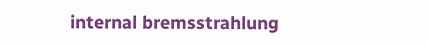internal bremsstrahlung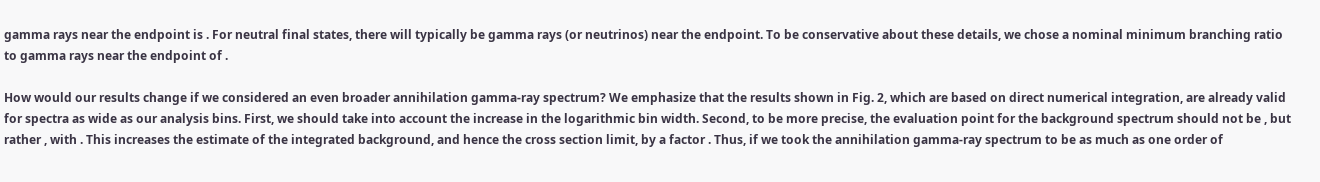gamma rays near the endpoint is . For neutral final states, there will typically be gamma rays (or neutrinos) near the endpoint. To be conservative about these details, we chose a nominal minimum branching ratio to gamma rays near the endpoint of .

How would our results change if we considered an even broader annihilation gamma-ray spectrum? We emphasize that the results shown in Fig. 2, which are based on direct numerical integration, are already valid for spectra as wide as our analysis bins. First, we should take into account the increase in the logarithmic bin width. Second, to be more precise, the evaluation point for the background spectrum should not be , but rather , with . This increases the estimate of the integrated background, and hence the cross section limit, by a factor . Thus, if we took the annihilation gamma-ray spectrum to be as much as one order of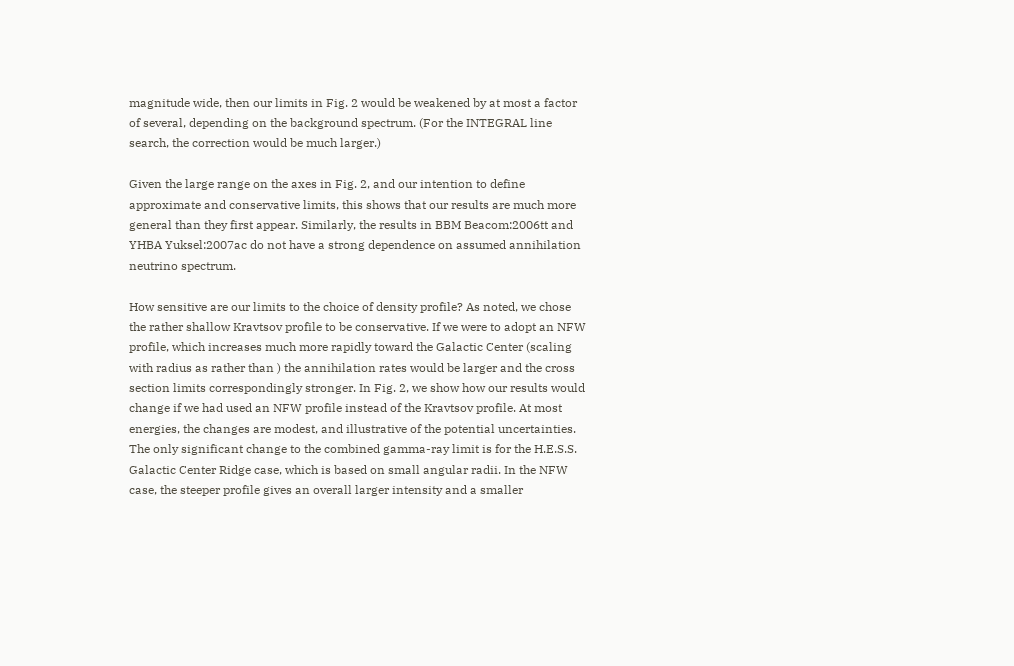magnitude wide, then our limits in Fig. 2 would be weakened by at most a factor of several, depending on the background spectrum. (For the INTEGRAL line search, the correction would be much larger.)

Given the large range on the axes in Fig. 2, and our intention to define approximate and conservative limits, this shows that our results are much more general than they first appear. Similarly, the results in BBM Beacom:2006tt and YHBA Yuksel:2007ac do not have a strong dependence on assumed annihilation neutrino spectrum.

How sensitive are our limits to the choice of density profile? As noted, we chose the rather shallow Kravtsov profile to be conservative. If we were to adopt an NFW profile, which increases much more rapidly toward the Galactic Center (scaling with radius as rather than ) the annihilation rates would be larger and the cross section limits correspondingly stronger. In Fig. 2, we show how our results would change if we had used an NFW profile instead of the Kravtsov profile. At most energies, the changes are modest, and illustrative of the potential uncertainties. The only significant change to the combined gamma-ray limit is for the H.E.S.S. Galactic Center Ridge case, which is based on small angular radii. In the NFW case, the steeper profile gives an overall larger intensity and a smaller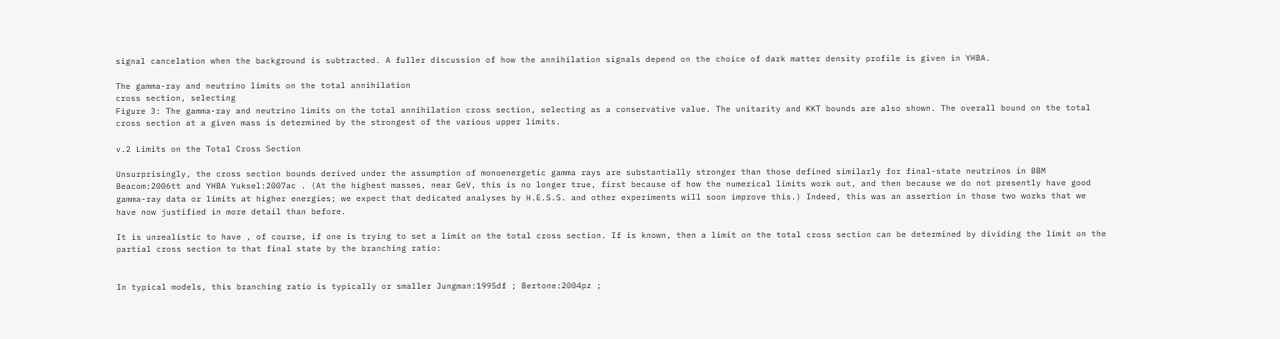signal cancelation when the background is subtracted. A fuller discussion of how the annihilation signals depend on the choice of dark matter density profile is given in YHBA.

The gamma-ray and neutrino limits on the total annihilation
cross section, selecting
Figure 3: The gamma-ray and neutrino limits on the total annihilation cross section, selecting as a conservative value. The unitarity and KKT bounds are also shown. The overall bound on the total cross section at a given mass is determined by the strongest of the various upper limits.

v.2 Limits on the Total Cross Section

Unsurprisingly, the cross section bounds derived under the assumption of monoenergetic gamma rays are substantially stronger than those defined similarly for final-state neutrinos in BBM Beacom:2006tt and YHBA Yuksel:2007ac . (At the highest masses, near GeV, this is no longer true, first because of how the numerical limits work out, and then because we do not presently have good gamma-ray data or limits at higher energies; we expect that dedicated analyses by H.E.S.S. and other experiments will soon improve this.) Indeed, this was an assertion in those two works that we have now justified in more detail than before.

It is unrealistic to have , of course, if one is trying to set a limit on the total cross section. If is known, then a limit on the total cross section can be determined by dividing the limit on the partial cross section to that final state by the branching ratio:


In typical models, this branching ratio is typically or smaller Jungman:1995df ; Bertone:2004pz ;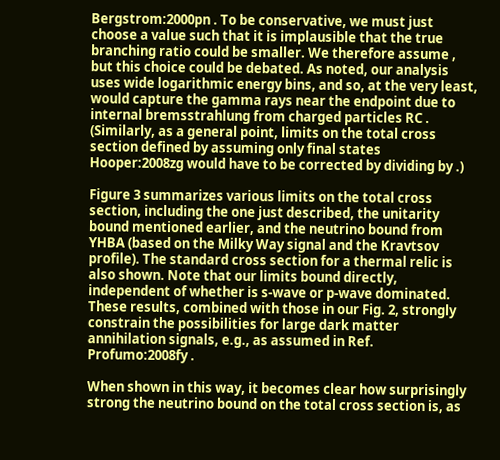Bergstrom:2000pn . To be conservative, we must just choose a value such that it is implausible that the true branching ratio could be smaller. We therefore assume , but this choice could be debated. As noted, our analysis uses wide logarithmic energy bins, and so, at the very least, would capture the gamma rays near the endpoint due to internal bremsstrahlung from charged particles RC . (Similarly, as a general point, limits on the total cross section defined by assuming only final states Hooper:2008zg would have to be corrected by dividing by .)

Figure 3 summarizes various limits on the total cross section, including the one just described, the unitarity bound mentioned earlier, and the neutrino bound from YHBA (based on the Milky Way signal and the Kravtsov profile). The standard cross section for a thermal relic is also shown. Note that our limits bound directly, independent of whether is s-wave or p-wave dominated. These results, combined with those in our Fig. 2, strongly constrain the possibilities for large dark matter annihilation signals, e.g., as assumed in Ref. Profumo:2008fy .

When shown in this way, it becomes clear how surprisingly strong the neutrino bound on the total cross section is, as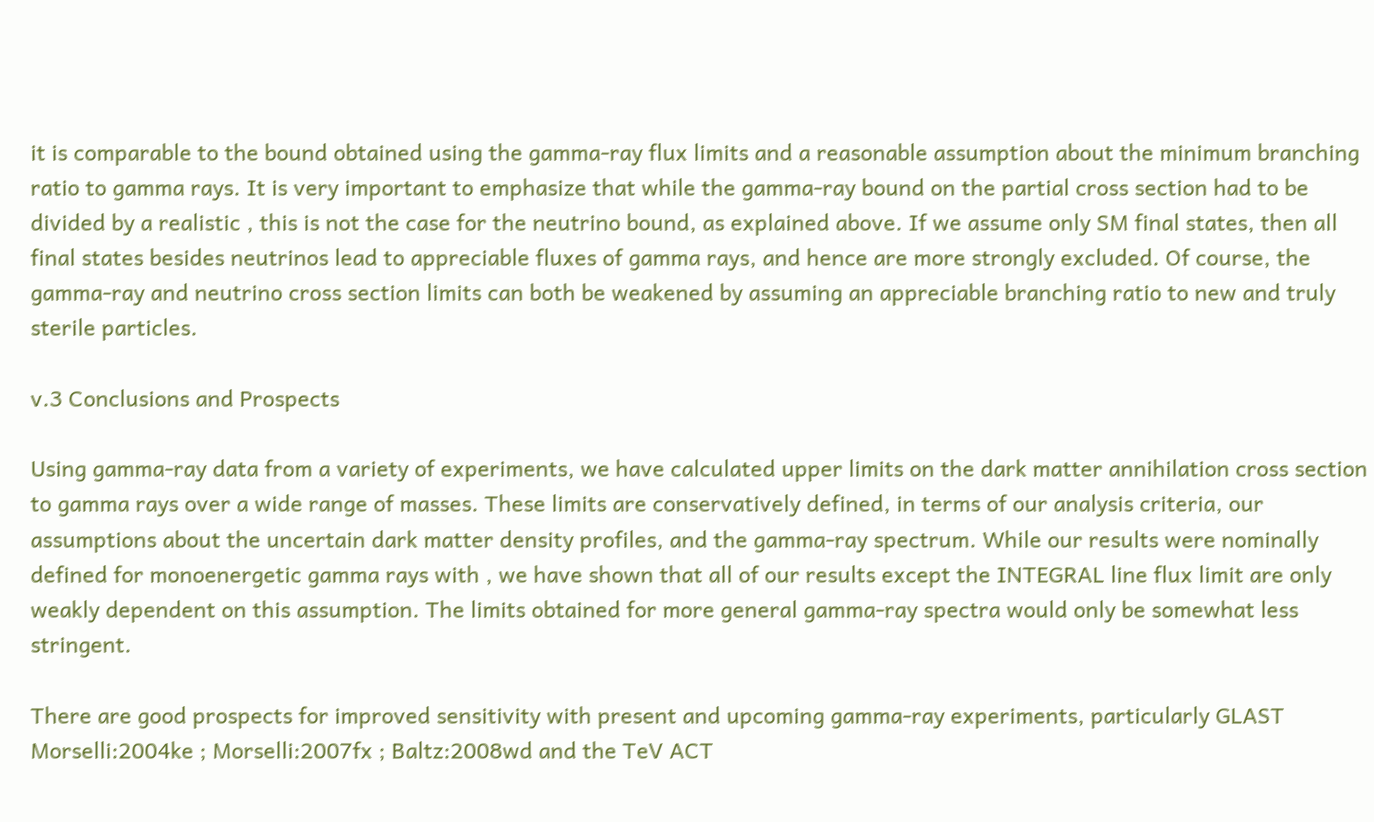it is comparable to the bound obtained using the gamma-ray flux limits and a reasonable assumption about the minimum branching ratio to gamma rays. It is very important to emphasize that while the gamma-ray bound on the partial cross section had to be divided by a realistic , this is not the case for the neutrino bound, as explained above. If we assume only SM final states, then all final states besides neutrinos lead to appreciable fluxes of gamma rays, and hence are more strongly excluded. Of course, the gamma-ray and neutrino cross section limits can both be weakened by assuming an appreciable branching ratio to new and truly sterile particles.

v.3 Conclusions and Prospects

Using gamma-ray data from a variety of experiments, we have calculated upper limits on the dark matter annihilation cross section to gamma rays over a wide range of masses. These limits are conservatively defined, in terms of our analysis criteria, our assumptions about the uncertain dark matter density profiles, and the gamma-ray spectrum. While our results were nominally defined for monoenergetic gamma rays with , we have shown that all of our results except the INTEGRAL line flux limit are only weakly dependent on this assumption. The limits obtained for more general gamma-ray spectra would only be somewhat less stringent.

There are good prospects for improved sensitivity with present and upcoming gamma-ray experiments, particularly GLAST Morselli:2004ke ; Morselli:2007fx ; Baltz:2008wd and the TeV ACT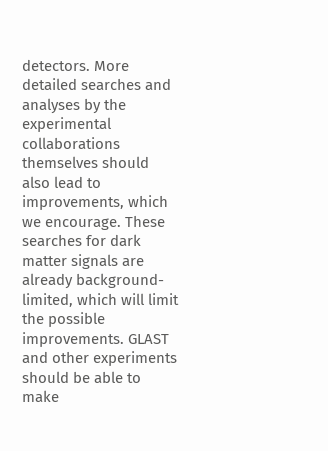detectors. More detailed searches and analyses by the experimental collaborations themselves should also lead to improvements, which we encourage. These searches for dark matter signals are already background-limited, which will limit the possible improvements. GLAST and other experiments should be able to make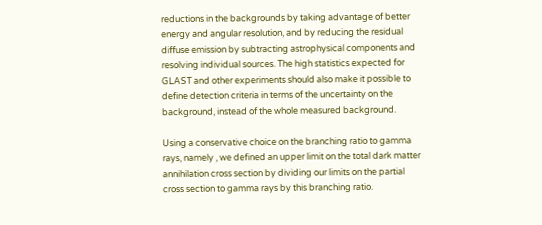reductions in the backgrounds by taking advantage of better energy and angular resolution, and by reducing the residual diffuse emission by subtracting astrophysical components and resolving individual sources. The high statistics expected for GLAST and other experiments should also make it possible to define detection criteria in terms of the uncertainty on the background, instead of the whole measured background.

Using a conservative choice on the branching ratio to gamma rays, namely , we defined an upper limit on the total dark matter annihilation cross section by dividing our limits on the partial cross section to gamma rays by this branching ratio.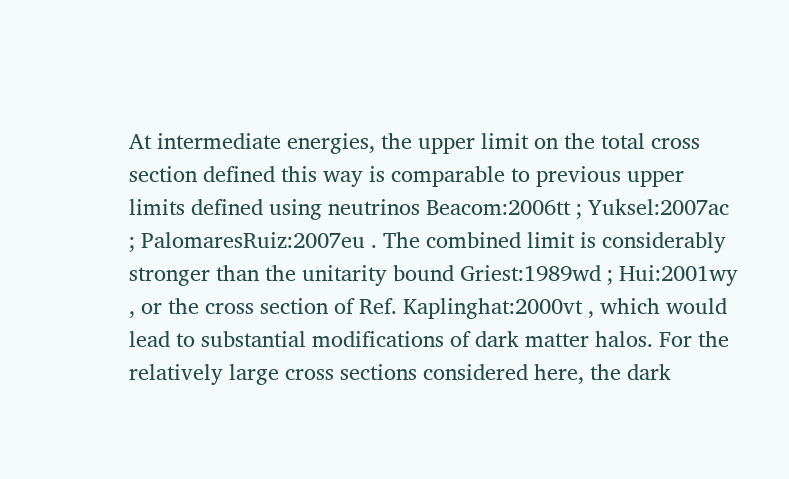At intermediate energies, the upper limit on the total cross section defined this way is comparable to previous upper limits defined using neutrinos Beacom:2006tt ; Yuksel:2007ac ; PalomaresRuiz:2007eu . The combined limit is considerably stronger than the unitarity bound Griest:1989wd ; Hui:2001wy , or the cross section of Ref. Kaplinghat:2000vt , which would lead to substantial modifications of dark matter halos. For the relatively large cross sections considered here, the dark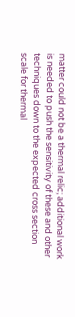matter could not be a thermal relic; additional work is needed to push the sensitivity of these and other techniques down to the expected cross section scale for thermal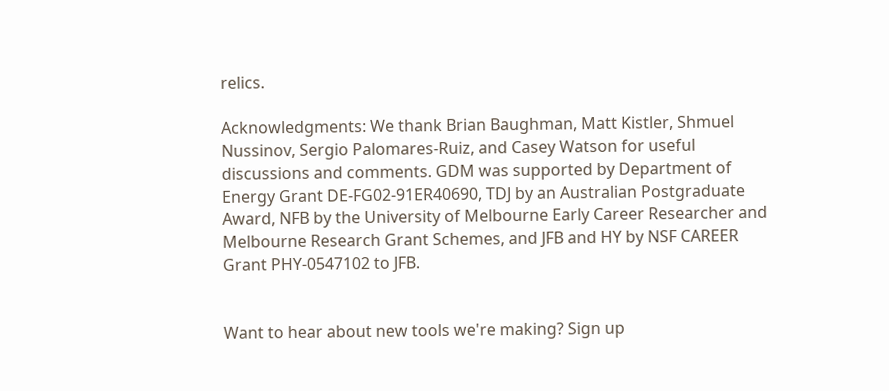relics.

Acknowledgments: We thank Brian Baughman, Matt Kistler, Shmuel Nussinov, Sergio Palomares-Ruiz, and Casey Watson for useful discussions and comments. GDM was supported by Department of Energy Grant DE-FG02-91ER40690, TDJ by an Australian Postgraduate Award, NFB by the University of Melbourne Early Career Researcher and Melbourne Research Grant Schemes, and JFB and HY by NSF CAREER Grant PHY-0547102 to JFB.


Want to hear about new tools we're making? Sign up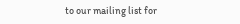to our mailing list for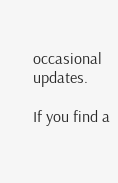occasional updates.

If you find a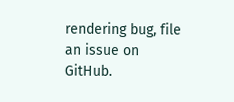rendering bug, file an issue on GitHub.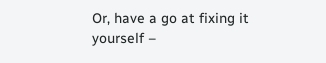Or, have a go at fixing it yourself –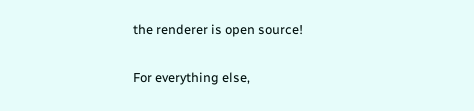the renderer is open source!

For everything else,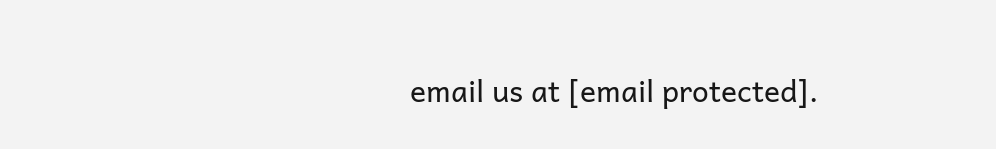email us at [email protected].